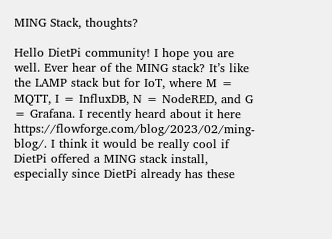MING Stack, thoughts?

Hello DietPi community! I hope you are well. Ever hear of the MING stack? It’s like the LAMP stack but for IoT, where M = MQTT, I = InfluxDB, N = NodeRED, and G = Grafana. I recently heard about it here https://flowforge.com/blog/2023/02/ming-blog/. I think it would be really cool if DietPi offered a MING stack install, especially since DietPi already has these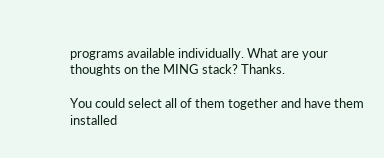programs available individually. What are your thoughts on the MING stack? Thanks.

You could select all of them together and have them installed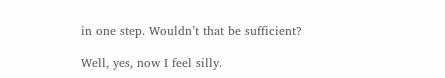in one step. Wouldn’t that be sufficient?

Well, yes, now I feel silly.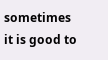sometimes it is good to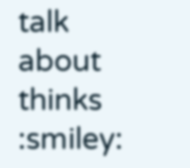talk about thinks :smiley: